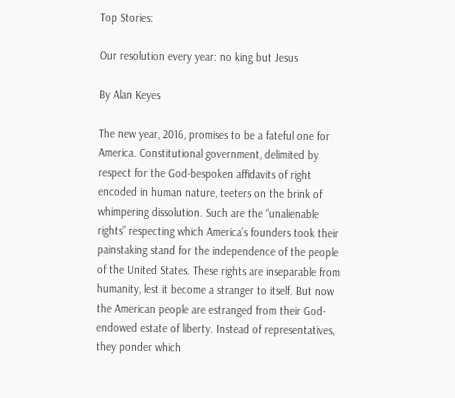Top Stories:

Our resolution every year: no king but Jesus

By Alan Keyes

The new year, 2016, promises to be a fateful one for America. Constitutional government, delimited by respect for the God-bespoken affidavits of right encoded in human nature, teeters on the brink of whimpering dissolution. Such are the “unalienable rights” respecting which America’s founders took their painstaking stand for the independence of the people of the United States. These rights are inseparable from humanity, lest it become a stranger to itself. But now the American people are estranged from their God-endowed estate of liberty. Instead of representatives, they ponder which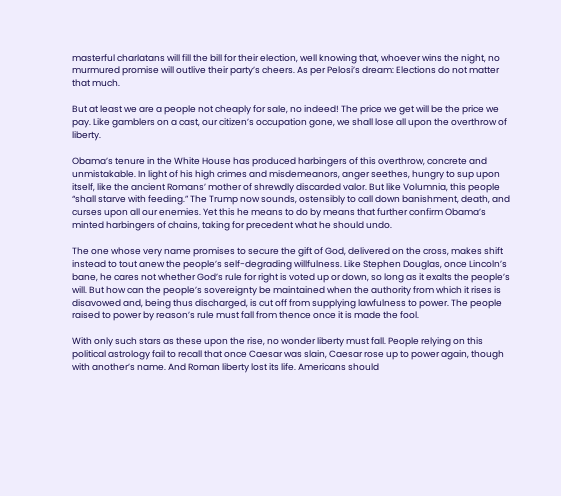masterful charlatans will fill the bill for their election, well knowing that, whoever wins the night, no murmured promise will outlive their party’s cheers. As per Pelosi’s dream: Elections do not matter that much.

But at least we are a people not cheaply for sale, no indeed! The price we get will be the price we pay. Like gamblers on a cast, our citizen’s occupation gone, we shall lose all upon the overthrow of liberty.

Obama’s tenure in the White House has produced harbingers of this overthrow, concrete and unmistakable. In light of his high crimes and misdemeanors, anger seethes, hungry to sup upon itself, like the ancient Romans’ mother of shrewdly discarded valor. But like Volumnia, this people “shall starve with feeding.” The Trump now sounds, ostensibly to call down banishment, death, and curses upon all our enemies. Yet this he means to do by means that further confirm Obama’s minted harbingers of chains, taking for precedent what he should undo.

The one whose very name promises to secure the gift of God, delivered on the cross, makes shift instead to tout anew the people’s self-degrading willfulness. Like Stephen Douglas, once Lincoln’s bane, he cares not whether God’s rule for right is voted up or down, so long as it exalts the people’s will. But how can the people’s sovereignty be maintained when the authority from which it rises is disavowed and, being thus discharged, is cut off from supplying lawfulness to power. The people raised to power by reason’s rule must fall from thence once it is made the fool.

With only such stars as these upon the rise, no wonder liberty must fall. People relying on this political astrology fail to recall that once Caesar was slain, Caesar rose up to power again, though with another’s name. And Roman liberty lost its life. Americans should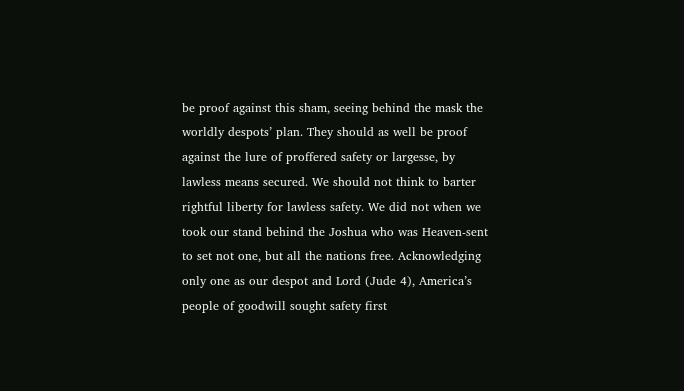be proof against this sham, seeing behind the mask the worldly despots’ plan. They should as well be proof against the lure of proffered safety or largesse, by lawless means secured. We should not think to barter rightful liberty for lawless safety. We did not when we took our stand behind the Joshua who was Heaven-sent to set not one, but all the nations free. Acknowledging only one as our despot and Lord (Jude 4), America’s people of goodwill sought safety first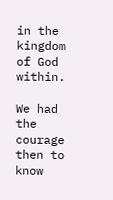in the kingdom of God within.

We had the courage then to know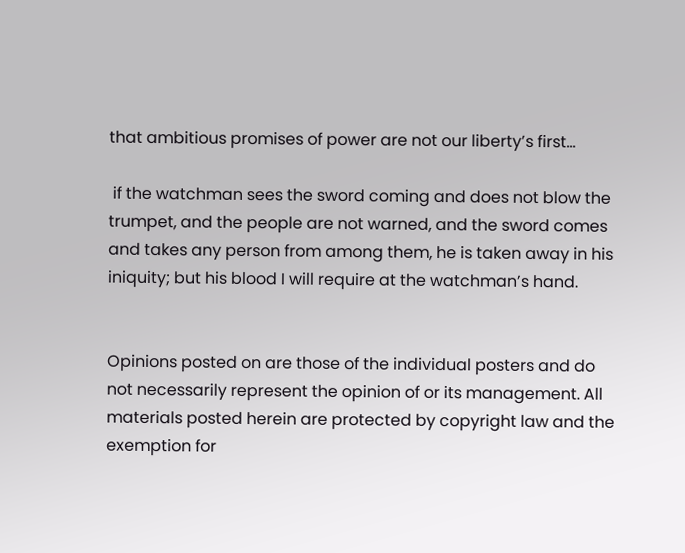that ambitious promises of power are not our liberty’s first…

 if the watchman sees the sword coming and does not blow the trumpet, and the people are not warned, and the sword comes and takes any person from among them, he is taken away in his iniquity; but his blood I will require at the watchman’s hand.


Opinions posted on are those of the individual posters and do not necessarily represent the opinion of or its management. All materials posted herein are protected by copyright law and the exemption for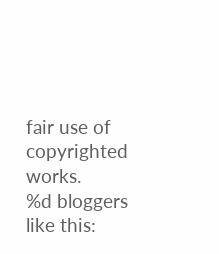fair use of copyrighted works.
%d bloggers like this: